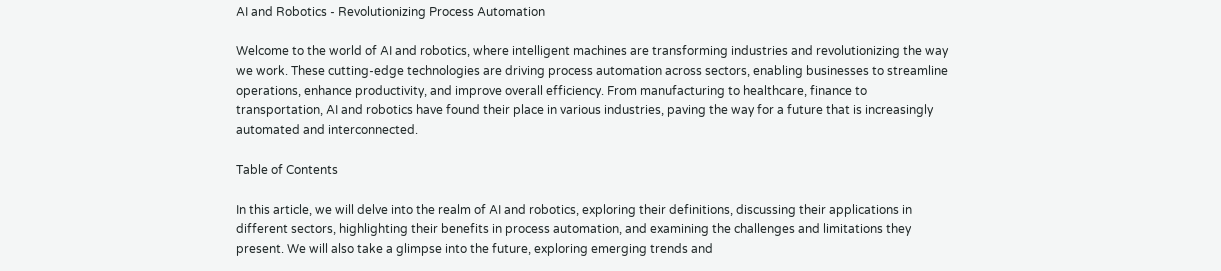AI and Robotics - Revolutionizing Process Automation

Welcome to the world of AI and robotics, where intelligent machines are transforming industries and revolutionizing the way we work. These cutting-edge technologies are driving process automation across sectors, enabling businesses to streamline operations, enhance productivity, and improve overall efficiency. From manufacturing to healthcare, finance to transportation, AI and robotics have found their place in various industries, paving the way for a future that is increasingly automated and interconnected.

Table of Contents

In this article, we will delve into the realm of AI and robotics, exploring their definitions, discussing their applications in different sectors, highlighting their benefits in process automation, and examining the challenges and limitations they present. We will also take a glimpse into the future, exploring emerging trends and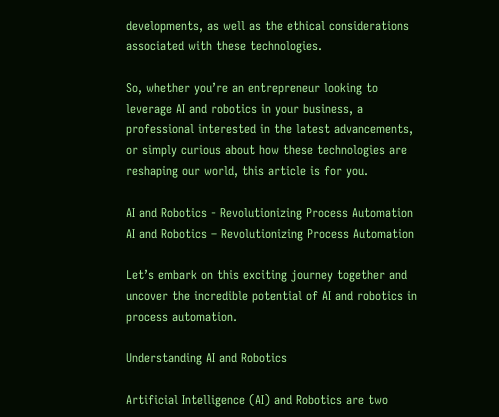developments, as well as the ethical considerations associated with these technologies.

So, whether you’re an entrepreneur looking to leverage AI and robotics in your business, a professional interested in the latest advancements, or simply curious about how these technologies are reshaping our world, this article is for you.

AI and Robotics - Revolutionizing Process Automation
AI and Robotics – Revolutionizing Process Automation

Let’s embark on this exciting journey together and uncover the incredible potential of AI and robotics in process automation.

Understanding AI and Robotics

Artificial Intelligence (AI) and Robotics are two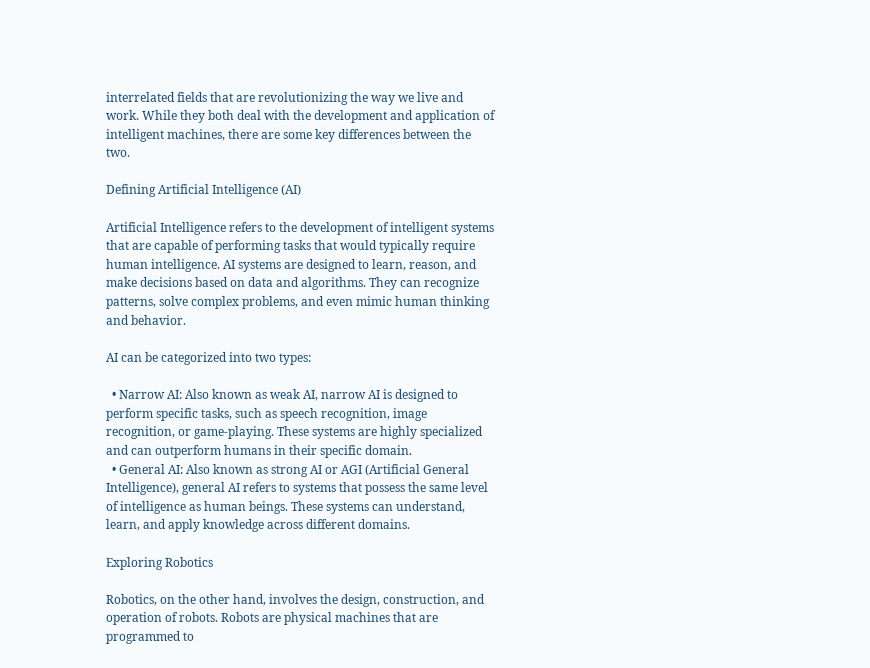interrelated fields that are revolutionizing the way we live and work. While they both deal with the development and application of intelligent machines, there are some key differences between the two.

Defining Artificial Intelligence (AI)

Artificial Intelligence refers to the development of intelligent systems that are capable of performing tasks that would typically require human intelligence. AI systems are designed to learn, reason, and make decisions based on data and algorithms. They can recognize patterns, solve complex problems, and even mimic human thinking and behavior.

AI can be categorized into two types:

  • Narrow AI: Also known as weak AI, narrow AI is designed to perform specific tasks, such as speech recognition, image recognition, or game-playing. These systems are highly specialized and can outperform humans in their specific domain.
  • General AI: Also known as strong AI or AGI (Artificial General Intelligence), general AI refers to systems that possess the same level of intelligence as human beings. These systems can understand, learn, and apply knowledge across different domains.

Exploring Robotics

Robotics, on the other hand, involves the design, construction, and operation of robots. Robots are physical machines that are programmed to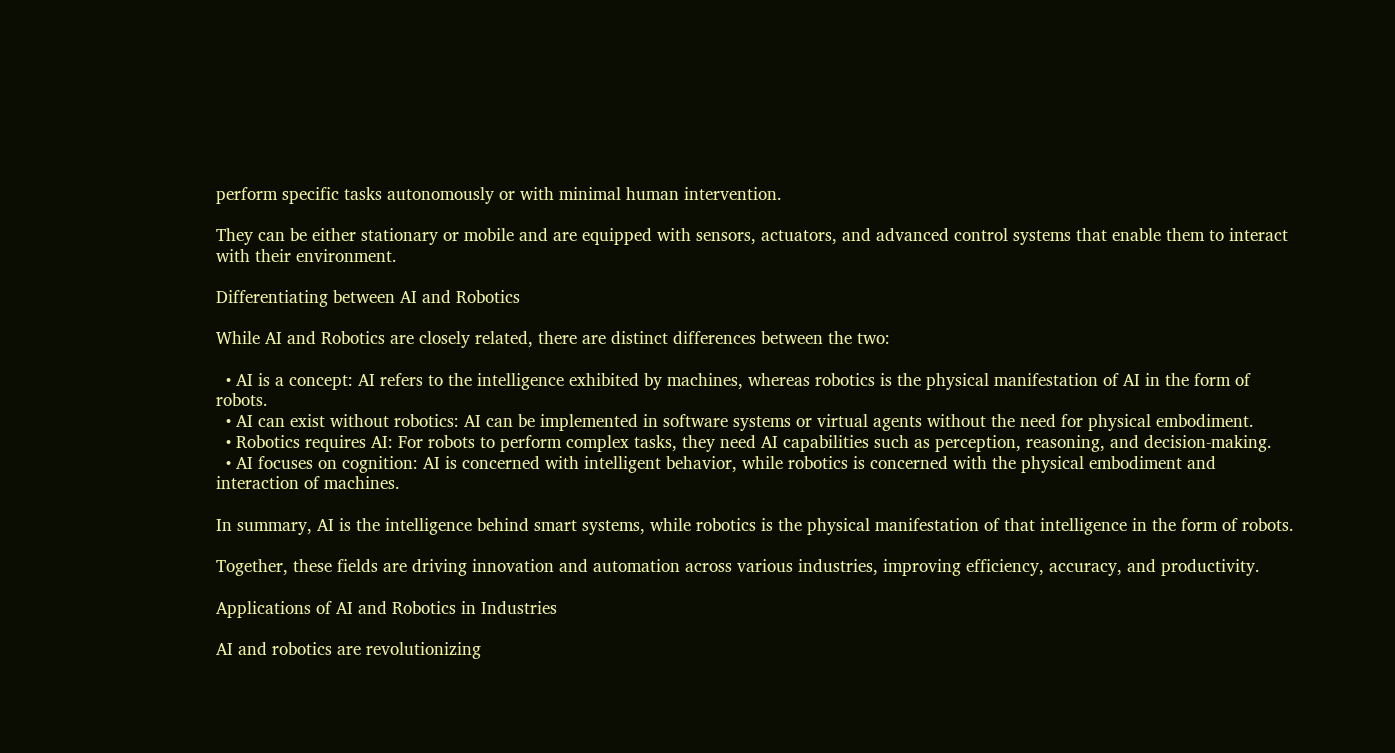perform specific tasks autonomously or with minimal human intervention.

They can be either stationary or mobile and are equipped with sensors, actuators, and advanced control systems that enable them to interact with their environment.

Differentiating between AI and Robotics

While AI and Robotics are closely related, there are distinct differences between the two:

  • AI is a concept: AI refers to the intelligence exhibited by machines, whereas robotics is the physical manifestation of AI in the form of robots.
  • AI can exist without robotics: AI can be implemented in software systems or virtual agents without the need for physical embodiment.
  • Robotics requires AI: For robots to perform complex tasks, they need AI capabilities such as perception, reasoning, and decision-making.
  • AI focuses on cognition: AI is concerned with intelligent behavior, while robotics is concerned with the physical embodiment and interaction of machines.

In summary, AI is the intelligence behind smart systems, while robotics is the physical manifestation of that intelligence in the form of robots.

Together, these fields are driving innovation and automation across various industries, improving efficiency, accuracy, and productivity.

Applications of AI and Robotics in Industries

AI and robotics are revolutionizing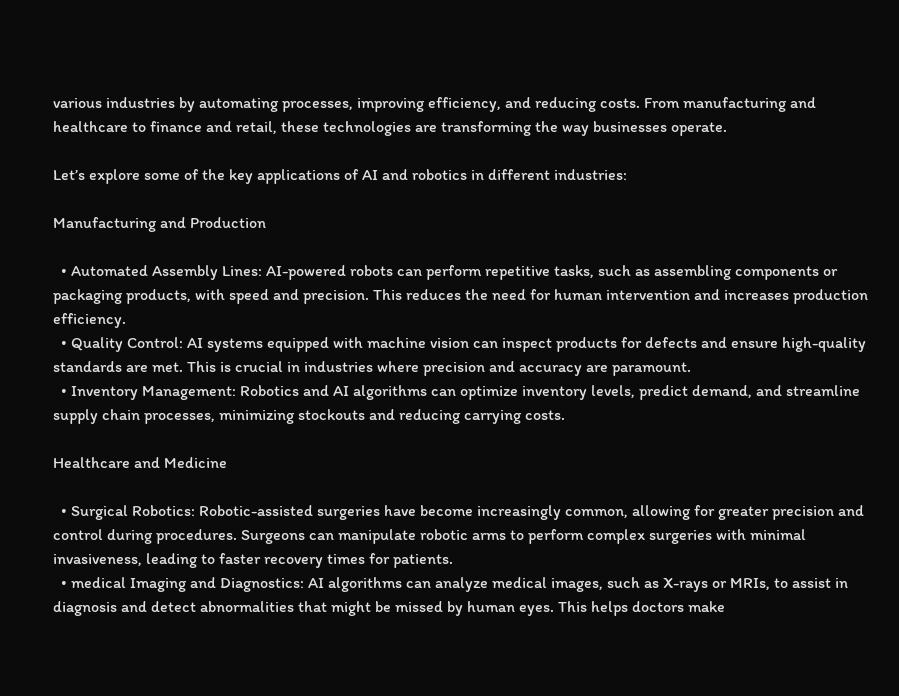various industries by automating processes, improving efficiency, and reducing costs. From manufacturing and healthcare to finance and retail, these technologies are transforming the way businesses operate.

Let’s explore some of the key applications of AI and robotics in different industries:

Manufacturing and Production

  • Automated Assembly Lines: AI-powered robots can perform repetitive tasks, such as assembling components or packaging products, with speed and precision. This reduces the need for human intervention and increases production efficiency.
  • Quality Control: AI systems equipped with machine vision can inspect products for defects and ensure high-quality standards are met. This is crucial in industries where precision and accuracy are paramount.
  • Inventory Management: Robotics and AI algorithms can optimize inventory levels, predict demand, and streamline supply chain processes, minimizing stockouts and reducing carrying costs.

Healthcare and Medicine

  • Surgical Robotics: Robotic-assisted surgeries have become increasingly common, allowing for greater precision and control during procedures. Surgeons can manipulate robotic arms to perform complex surgeries with minimal invasiveness, leading to faster recovery times for patients.
  • medical Imaging and Diagnostics: AI algorithms can analyze medical images, such as X-rays or MRIs, to assist in diagnosis and detect abnormalities that might be missed by human eyes. This helps doctors make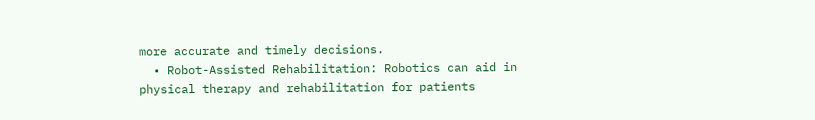more accurate and timely decisions.
  • Robot-Assisted Rehabilitation: Robotics can aid in physical therapy and rehabilitation for patients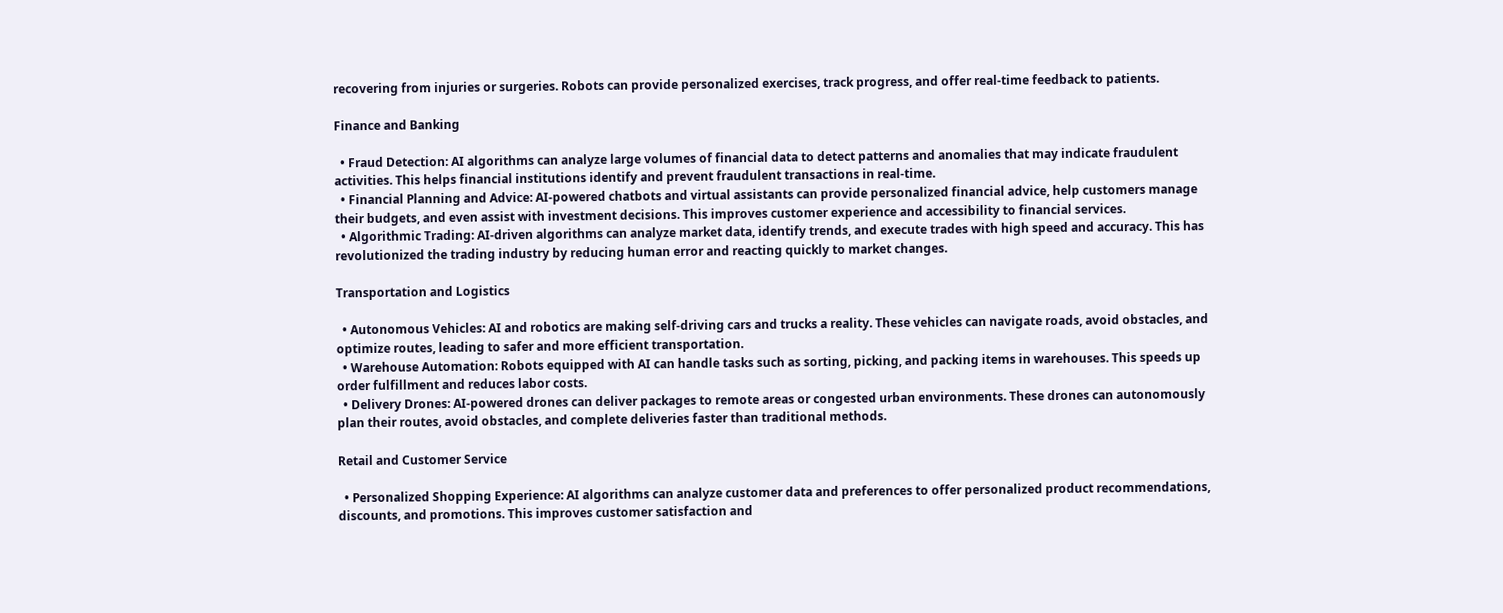recovering from injuries or surgeries. Robots can provide personalized exercises, track progress, and offer real-time feedback to patients.

Finance and Banking

  • Fraud Detection: AI algorithms can analyze large volumes of financial data to detect patterns and anomalies that may indicate fraudulent activities. This helps financial institutions identify and prevent fraudulent transactions in real-time.
  • Financial Planning and Advice: AI-powered chatbots and virtual assistants can provide personalized financial advice, help customers manage their budgets, and even assist with investment decisions. This improves customer experience and accessibility to financial services.
  • Algorithmic Trading: AI-driven algorithms can analyze market data, identify trends, and execute trades with high speed and accuracy. This has revolutionized the trading industry by reducing human error and reacting quickly to market changes.

Transportation and Logistics

  • Autonomous Vehicles: AI and robotics are making self-driving cars and trucks a reality. These vehicles can navigate roads, avoid obstacles, and optimize routes, leading to safer and more efficient transportation.
  • Warehouse Automation: Robots equipped with AI can handle tasks such as sorting, picking, and packing items in warehouses. This speeds up order fulfillment and reduces labor costs.
  • Delivery Drones: AI-powered drones can deliver packages to remote areas or congested urban environments. These drones can autonomously plan their routes, avoid obstacles, and complete deliveries faster than traditional methods.

Retail and Customer Service

  • Personalized Shopping Experience: AI algorithms can analyze customer data and preferences to offer personalized product recommendations, discounts, and promotions. This improves customer satisfaction and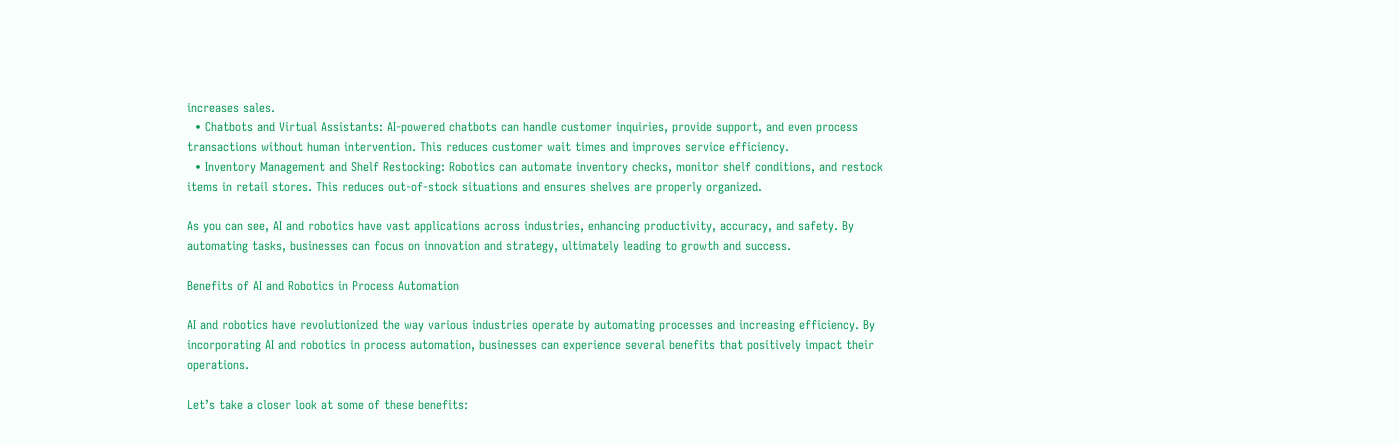increases sales.
  • Chatbots and Virtual Assistants: AI-powered chatbots can handle customer inquiries, provide support, and even process transactions without human intervention. This reduces customer wait times and improves service efficiency.
  • Inventory Management and Shelf Restocking: Robotics can automate inventory checks, monitor shelf conditions, and restock items in retail stores. This reduces out-of-stock situations and ensures shelves are properly organized.

As you can see, AI and robotics have vast applications across industries, enhancing productivity, accuracy, and safety. By automating tasks, businesses can focus on innovation and strategy, ultimately leading to growth and success.

Benefits of AI and Robotics in Process Automation

AI and robotics have revolutionized the way various industries operate by automating processes and increasing efficiency. By incorporating AI and robotics in process automation, businesses can experience several benefits that positively impact their operations.

Let’s take a closer look at some of these benefits: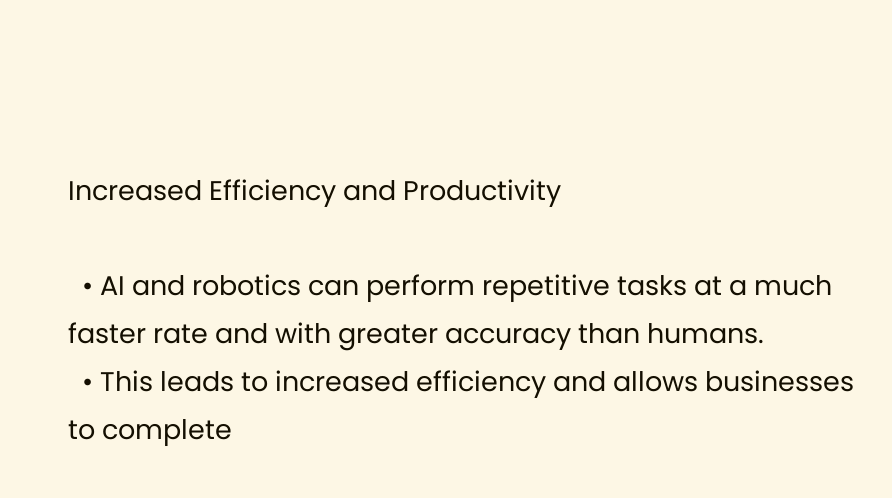Increased Efficiency and Productivity

  • AI and robotics can perform repetitive tasks at a much faster rate and with greater accuracy than humans.
  • This leads to increased efficiency and allows businesses to complete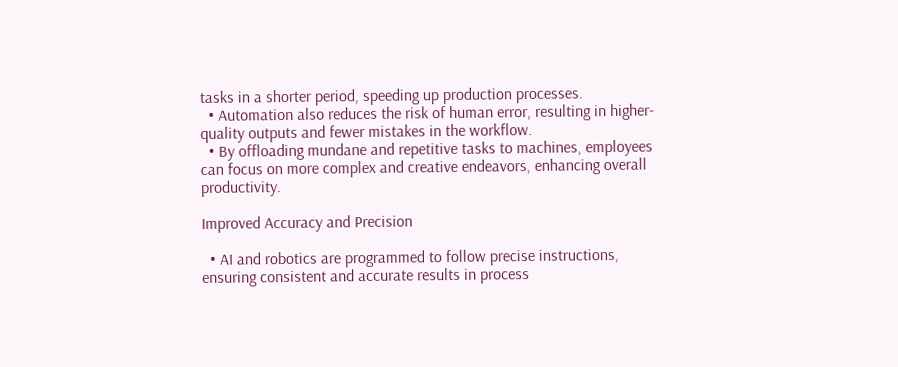tasks in a shorter period, speeding up production processes.
  • Automation also reduces the risk of human error, resulting in higher-quality outputs and fewer mistakes in the workflow.
  • By offloading mundane and repetitive tasks to machines, employees can focus on more complex and creative endeavors, enhancing overall productivity.

Improved Accuracy and Precision

  • AI and robotics are programmed to follow precise instructions, ensuring consistent and accurate results in process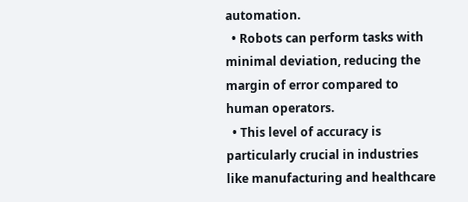automation.
  • Robots can perform tasks with minimal deviation, reducing the margin of error compared to human operators.
  • This level of accuracy is particularly crucial in industries like manufacturing and healthcare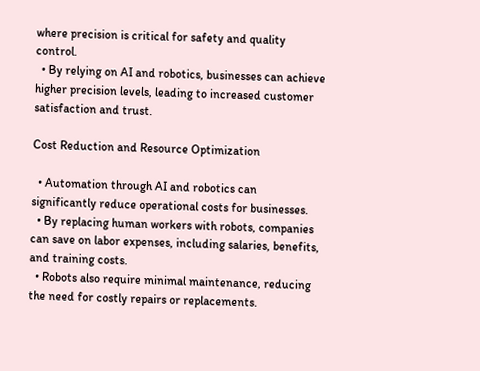where precision is critical for safety and quality control.
  • By relying on AI and robotics, businesses can achieve higher precision levels, leading to increased customer satisfaction and trust.

Cost Reduction and Resource Optimization

  • Automation through AI and robotics can significantly reduce operational costs for businesses.
  • By replacing human workers with robots, companies can save on labor expenses, including salaries, benefits, and training costs.
  • Robots also require minimal maintenance, reducing the need for costly repairs or replacements.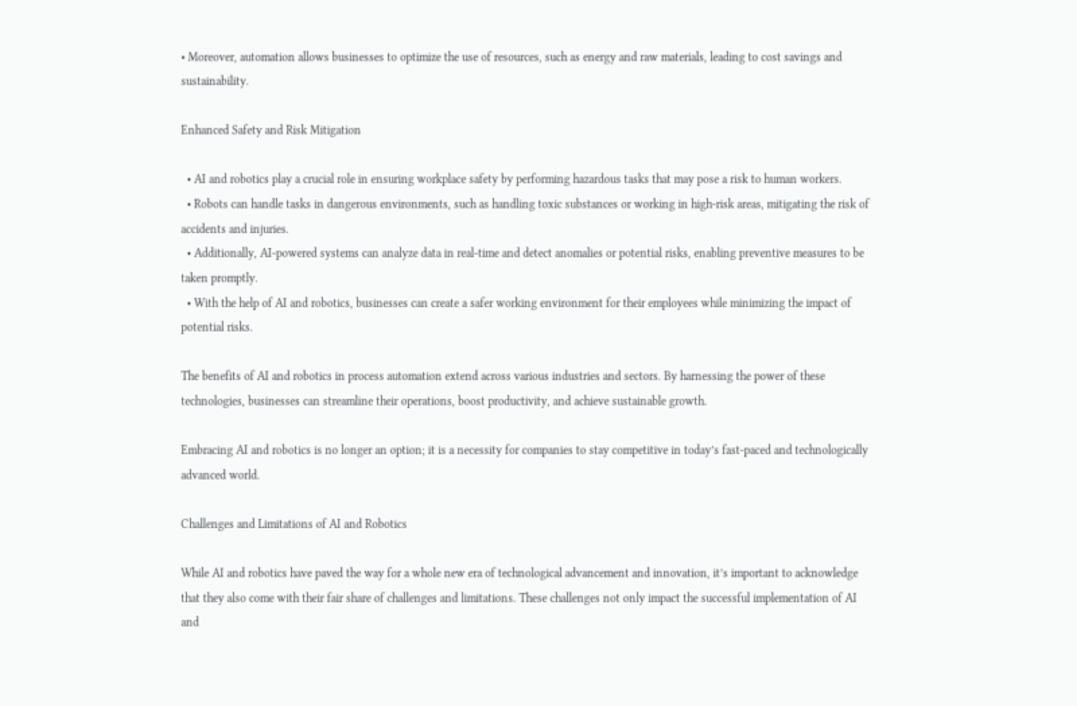• Moreover, automation allows businesses to optimize the use of resources, such as energy and raw materials, leading to cost savings and sustainability.

Enhanced Safety and Risk Mitigation

  • AI and robotics play a crucial role in ensuring workplace safety by performing hazardous tasks that may pose a risk to human workers.
  • Robots can handle tasks in dangerous environments, such as handling toxic substances or working in high-risk areas, mitigating the risk of accidents and injuries.
  • Additionally, AI-powered systems can analyze data in real-time and detect anomalies or potential risks, enabling preventive measures to be taken promptly.
  • With the help of AI and robotics, businesses can create a safer working environment for their employees while minimizing the impact of potential risks.

The benefits of AI and robotics in process automation extend across various industries and sectors. By harnessing the power of these technologies, businesses can streamline their operations, boost productivity, and achieve sustainable growth.

Embracing AI and robotics is no longer an option; it is a necessity for companies to stay competitive in today’s fast-paced and technologically advanced world.

Challenges and Limitations of AI and Robotics

While AI and robotics have paved the way for a whole new era of technological advancement and innovation, it’s important to acknowledge that they also come with their fair share of challenges and limitations. These challenges not only impact the successful implementation of AI and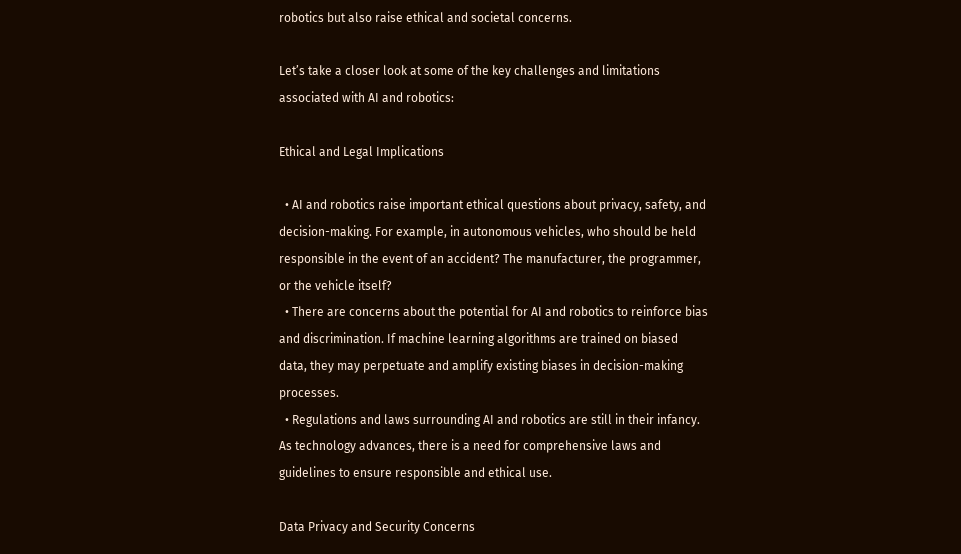robotics but also raise ethical and societal concerns.

Let’s take a closer look at some of the key challenges and limitations associated with AI and robotics:

Ethical and Legal Implications

  • AI and robotics raise important ethical questions about privacy, safety, and decision-making. For example, in autonomous vehicles, who should be held responsible in the event of an accident? The manufacturer, the programmer, or the vehicle itself?
  • There are concerns about the potential for AI and robotics to reinforce bias and discrimination. If machine learning algorithms are trained on biased data, they may perpetuate and amplify existing biases in decision-making processes.
  • Regulations and laws surrounding AI and robotics are still in their infancy. As technology advances, there is a need for comprehensive laws and guidelines to ensure responsible and ethical use.

Data Privacy and Security Concerns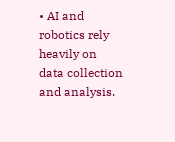• AI and robotics rely heavily on data collection and analysis.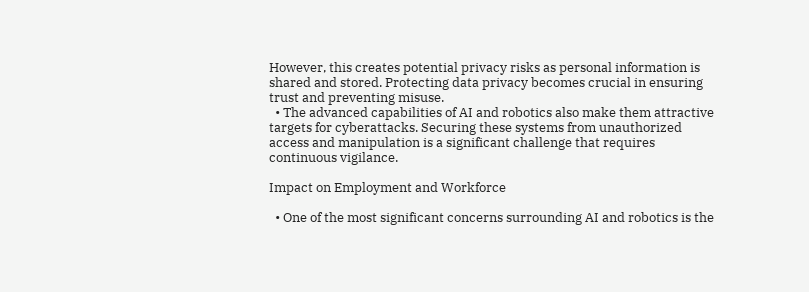However, this creates potential privacy risks as personal information is shared and stored. Protecting data privacy becomes crucial in ensuring trust and preventing misuse.
  • The advanced capabilities of AI and robotics also make them attractive targets for cyberattacks. Securing these systems from unauthorized access and manipulation is a significant challenge that requires continuous vigilance.

Impact on Employment and Workforce

  • One of the most significant concerns surrounding AI and robotics is the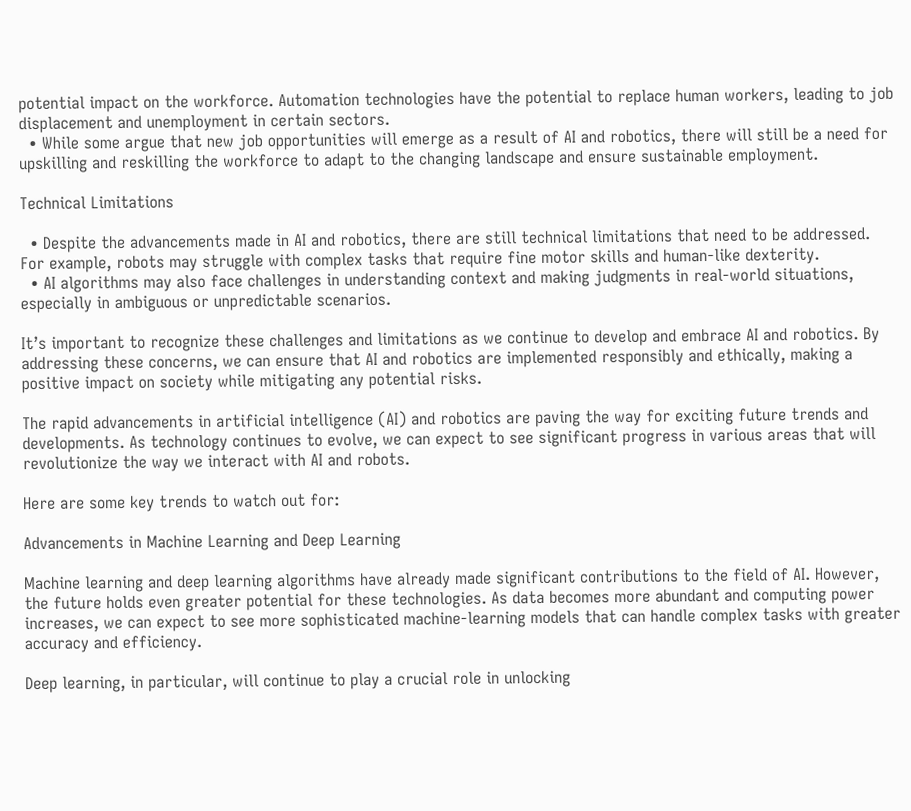potential impact on the workforce. Automation technologies have the potential to replace human workers, leading to job displacement and unemployment in certain sectors.
  • While some argue that new job opportunities will emerge as a result of AI and robotics, there will still be a need for upskilling and reskilling the workforce to adapt to the changing landscape and ensure sustainable employment.

Technical Limitations

  • Despite the advancements made in AI and robotics, there are still technical limitations that need to be addressed. For example, robots may struggle with complex tasks that require fine motor skills and human-like dexterity.
  • AI algorithms may also face challenges in understanding context and making judgments in real-world situations, especially in ambiguous or unpredictable scenarios.

It’s important to recognize these challenges and limitations as we continue to develop and embrace AI and robotics. By addressing these concerns, we can ensure that AI and robotics are implemented responsibly and ethically, making a positive impact on society while mitigating any potential risks.

The rapid advancements in artificial intelligence (AI) and robotics are paving the way for exciting future trends and developments. As technology continues to evolve, we can expect to see significant progress in various areas that will revolutionize the way we interact with AI and robots.

Here are some key trends to watch out for:

Advancements in Machine Learning and Deep Learning

Machine learning and deep learning algorithms have already made significant contributions to the field of AI. However, the future holds even greater potential for these technologies. As data becomes more abundant and computing power increases, we can expect to see more sophisticated machine-learning models that can handle complex tasks with greater accuracy and efficiency.

Deep learning, in particular, will continue to play a crucial role in unlocking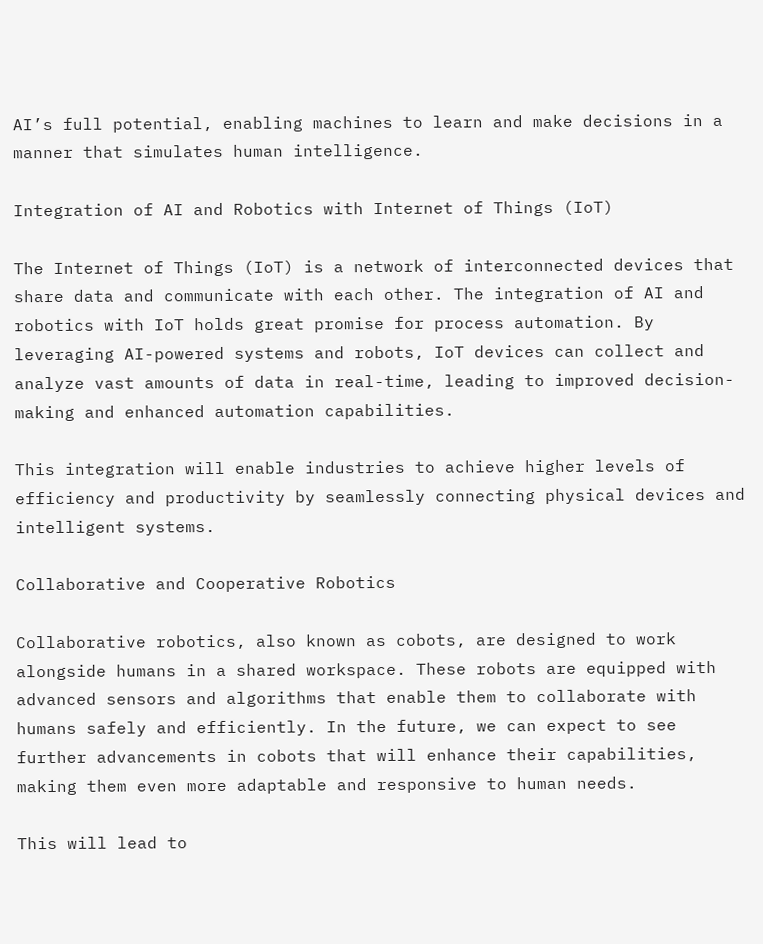AI’s full potential, enabling machines to learn and make decisions in a manner that simulates human intelligence.

Integration of AI and Robotics with Internet of Things (IoT)

The Internet of Things (IoT) is a network of interconnected devices that share data and communicate with each other. The integration of AI and robotics with IoT holds great promise for process automation. By leveraging AI-powered systems and robots, IoT devices can collect and analyze vast amounts of data in real-time, leading to improved decision-making and enhanced automation capabilities.

This integration will enable industries to achieve higher levels of efficiency and productivity by seamlessly connecting physical devices and intelligent systems.

Collaborative and Cooperative Robotics

Collaborative robotics, also known as cobots, are designed to work alongside humans in a shared workspace. These robots are equipped with advanced sensors and algorithms that enable them to collaborate with humans safely and efficiently. In the future, we can expect to see further advancements in cobots that will enhance their capabilities, making them even more adaptable and responsive to human needs.

This will lead to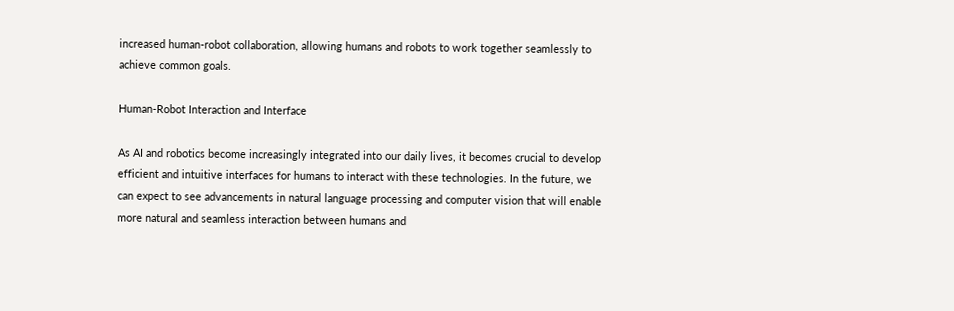increased human-robot collaboration, allowing humans and robots to work together seamlessly to achieve common goals.

Human-Robot Interaction and Interface

As AI and robotics become increasingly integrated into our daily lives, it becomes crucial to develop efficient and intuitive interfaces for humans to interact with these technologies. In the future, we can expect to see advancements in natural language processing and computer vision that will enable more natural and seamless interaction between humans and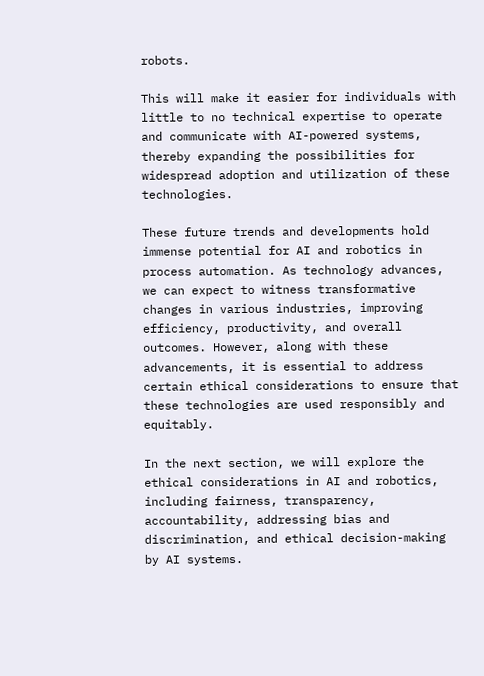robots.

This will make it easier for individuals with little to no technical expertise to operate and communicate with AI-powered systems, thereby expanding the possibilities for widespread adoption and utilization of these technologies.

These future trends and developments hold immense potential for AI and robotics in process automation. As technology advances, we can expect to witness transformative changes in various industries, improving efficiency, productivity, and overall outcomes. However, along with these advancements, it is essential to address certain ethical considerations to ensure that these technologies are used responsibly and equitably.

In the next section, we will explore the ethical considerations in AI and robotics, including fairness, transparency, accountability, addressing bias and discrimination, and ethical decision-making by AI systems.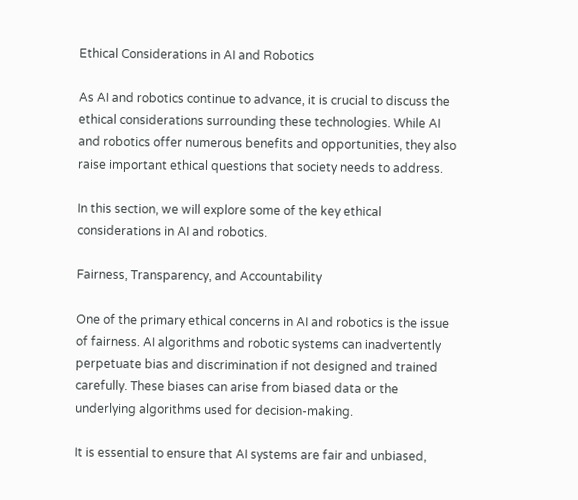Ethical Considerations in AI and Robotics

As AI and robotics continue to advance, it is crucial to discuss the ethical considerations surrounding these technologies. While AI and robotics offer numerous benefits and opportunities, they also raise important ethical questions that society needs to address.

In this section, we will explore some of the key ethical considerations in AI and robotics.

Fairness, Transparency, and Accountability

One of the primary ethical concerns in AI and robotics is the issue of fairness. AI algorithms and robotic systems can inadvertently perpetuate bias and discrimination if not designed and trained carefully. These biases can arise from biased data or the underlying algorithms used for decision-making.

It is essential to ensure that AI systems are fair and unbiased,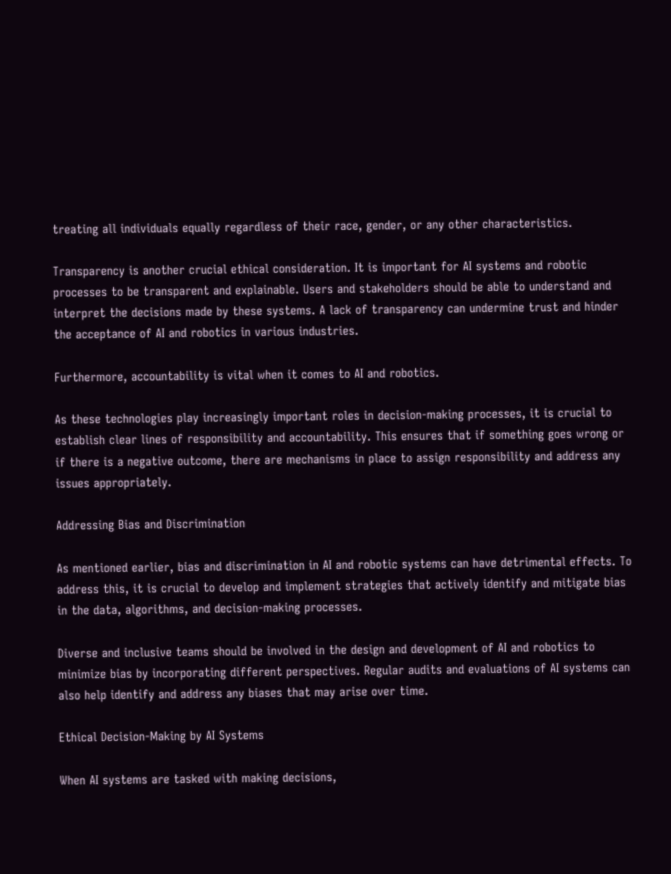treating all individuals equally regardless of their race, gender, or any other characteristics.

Transparency is another crucial ethical consideration. It is important for AI systems and robotic processes to be transparent and explainable. Users and stakeholders should be able to understand and interpret the decisions made by these systems. A lack of transparency can undermine trust and hinder the acceptance of AI and robotics in various industries.

Furthermore, accountability is vital when it comes to AI and robotics.

As these technologies play increasingly important roles in decision-making processes, it is crucial to establish clear lines of responsibility and accountability. This ensures that if something goes wrong or if there is a negative outcome, there are mechanisms in place to assign responsibility and address any issues appropriately.

Addressing Bias and Discrimination

As mentioned earlier, bias and discrimination in AI and robotic systems can have detrimental effects. To address this, it is crucial to develop and implement strategies that actively identify and mitigate bias in the data, algorithms, and decision-making processes.

Diverse and inclusive teams should be involved in the design and development of AI and robotics to minimize bias by incorporating different perspectives. Regular audits and evaluations of AI systems can also help identify and address any biases that may arise over time.

Ethical Decision-Making by AI Systems

When AI systems are tasked with making decisions,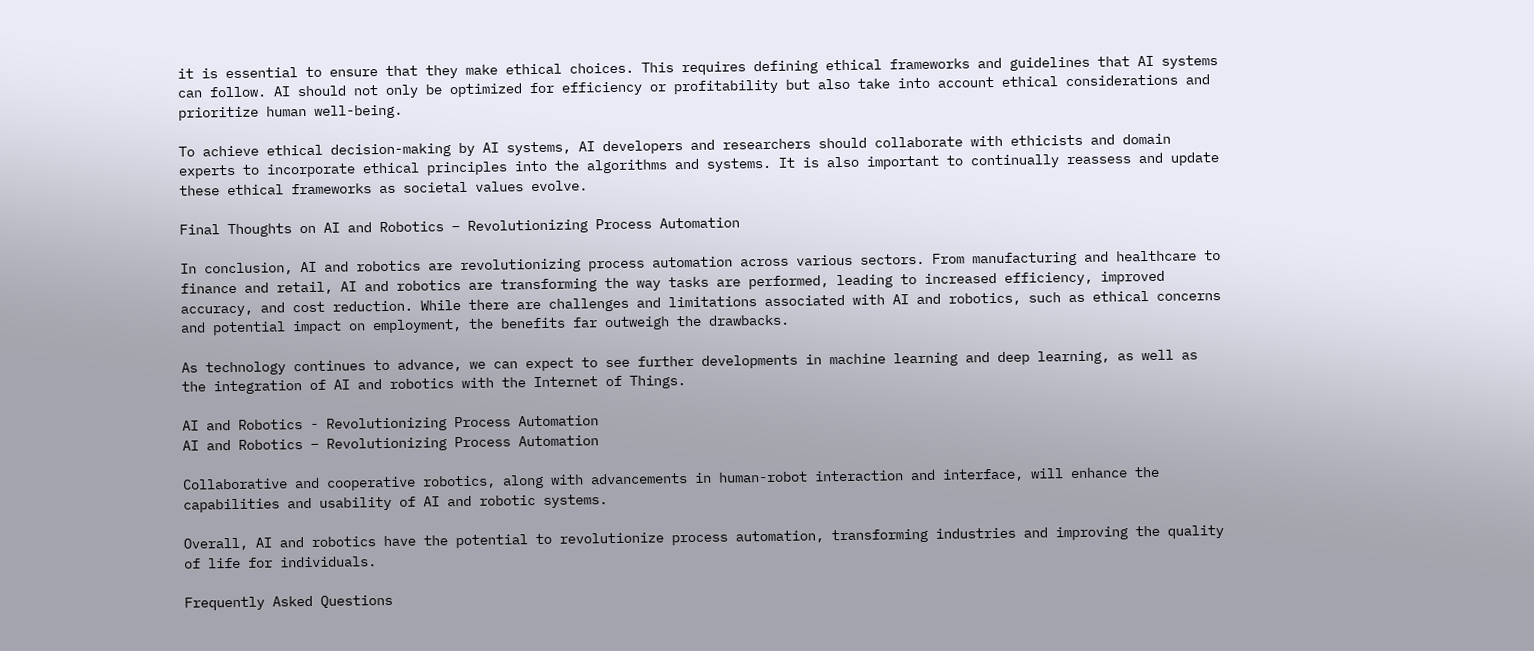it is essential to ensure that they make ethical choices. This requires defining ethical frameworks and guidelines that AI systems can follow. AI should not only be optimized for efficiency or profitability but also take into account ethical considerations and prioritize human well-being.

To achieve ethical decision-making by AI systems, AI developers and researchers should collaborate with ethicists and domain experts to incorporate ethical principles into the algorithms and systems. It is also important to continually reassess and update these ethical frameworks as societal values evolve.

Final Thoughts on AI and Robotics – Revolutionizing Process Automation

In conclusion, AI and robotics are revolutionizing process automation across various sectors. From manufacturing and healthcare to finance and retail, AI and robotics are transforming the way tasks are performed, leading to increased efficiency, improved accuracy, and cost reduction. While there are challenges and limitations associated with AI and robotics, such as ethical concerns and potential impact on employment, the benefits far outweigh the drawbacks.

As technology continues to advance, we can expect to see further developments in machine learning and deep learning, as well as the integration of AI and robotics with the Internet of Things.

AI and Robotics - Revolutionizing Process Automation
AI and Robotics – Revolutionizing Process Automation

Collaborative and cooperative robotics, along with advancements in human-robot interaction and interface, will enhance the capabilities and usability of AI and robotic systems.

Overall, AI and robotics have the potential to revolutionize process automation, transforming industries and improving the quality of life for individuals.

Frequently Asked Questions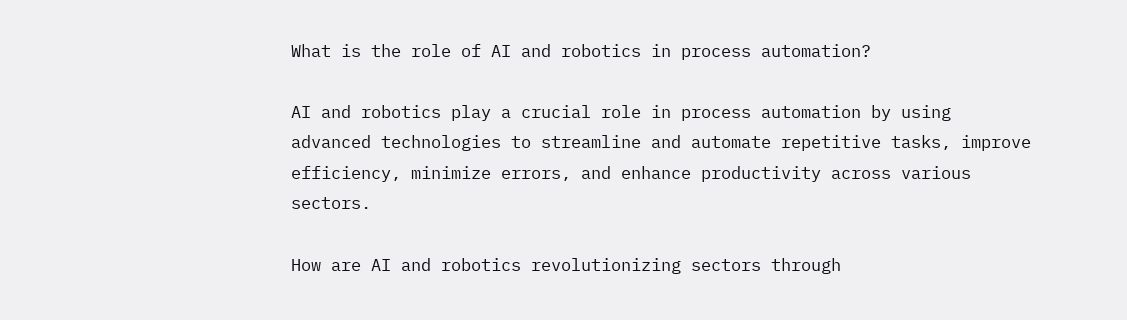What is the role of AI and robotics in process automation?

AI and robotics play a crucial role in process automation by using advanced technologies to streamline and automate repetitive tasks, improve efficiency, minimize errors, and enhance productivity across various sectors.

How are AI and robotics revolutionizing sectors through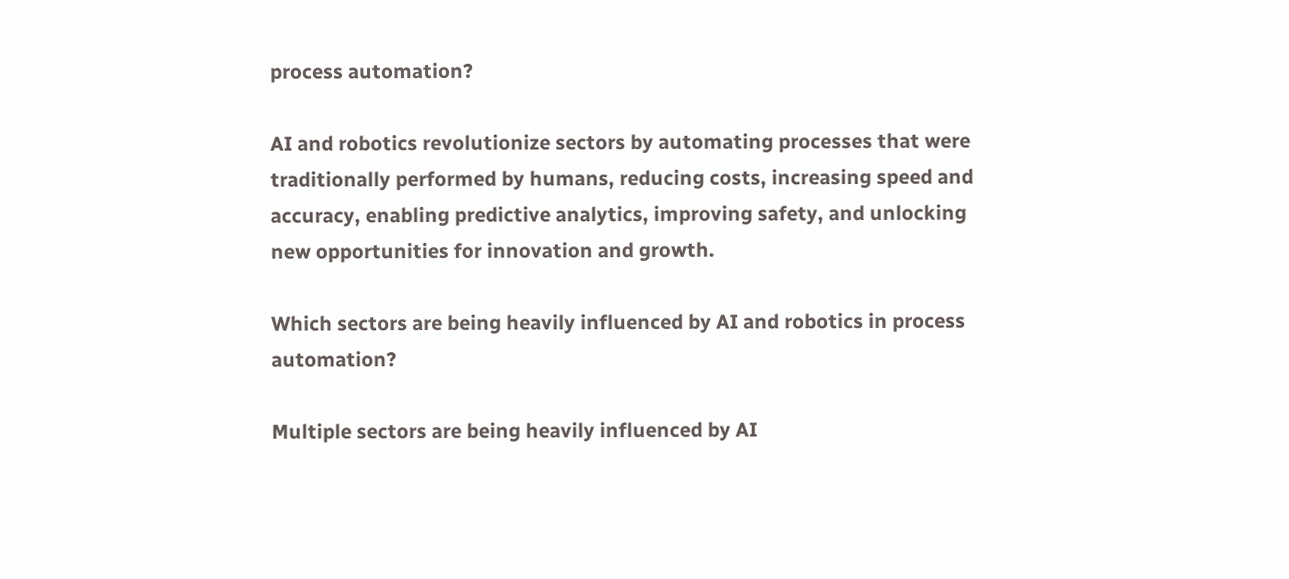process automation?

AI and robotics revolutionize sectors by automating processes that were traditionally performed by humans, reducing costs, increasing speed and accuracy, enabling predictive analytics, improving safety, and unlocking new opportunities for innovation and growth.

Which sectors are being heavily influenced by AI and robotics in process automation?

Multiple sectors are being heavily influenced by AI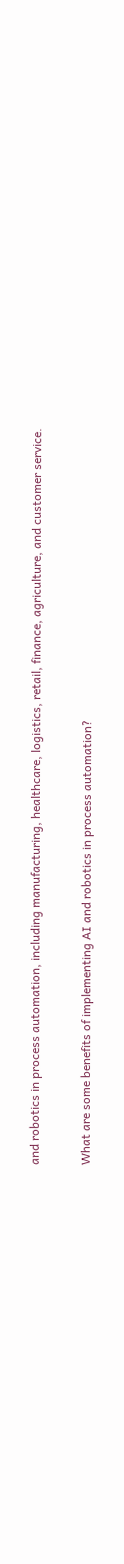and robotics in process automation, including manufacturing, healthcare, logistics, retail, finance, agriculture, and customer service.

What are some benefits of implementing AI and robotics in process automation?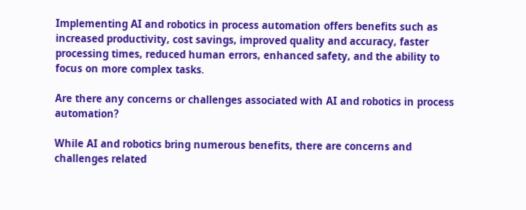Implementing AI and robotics in process automation offers benefits such as increased productivity, cost savings, improved quality and accuracy, faster processing times, reduced human errors, enhanced safety, and the ability to focus on more complex tasks.

Are there any concerns or challenges associated with AI and robotics in process automation?

While AI and robotics bring numerous benefits, there are concerns and challenges related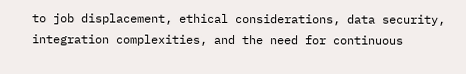to job displacement, ethical considerations, data security, integration complexities, and the need for continuous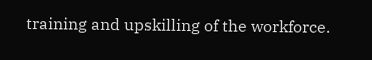training and upskilling of the workforce.